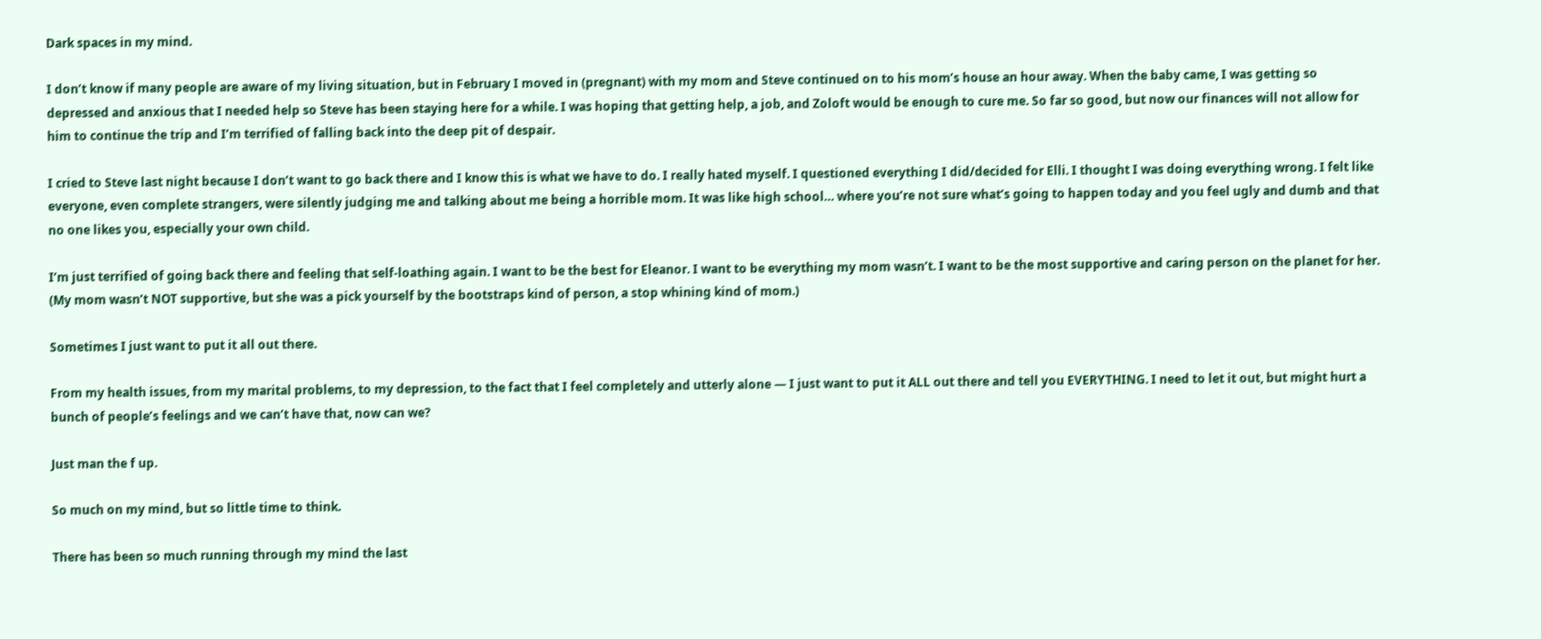Dark spaces in my mind.

I don’t know if many people are aware of my living situation, but in February I moved in (pregnant) with my mom and Steve continued on to his mom’s house an hour away. When the baby came, I was getting so depressed and anxious that I needed help so Steve has been staying here for a while. I was hoping that getting help, a job, and Zoloft would be enough to cure me. So far so good, but now our finances will not allow for him to continue the trip and I’m terrified of falling back into the deep pit of despair.

I cried to Steve last night because I don’t want to go back there and I know this is what we have to do. I really hated myself. I questioned everything I did/decided for Elli. I thought I was doing everything wrong. I felt like everyone, even complete strangers, were silently judging me and talking about me being a horrible mom. It was like high school… where you’re not sure what’s going to happen today and you feel ugly and dumb and that no one likes you, especially your own child.

I’m just terrified of going back there and feeling that self-loathing again. I want to be the best for Eleanor. I want to be everything my mom wasn’t. I want to be the most supportive and caring person on the planet for her. (My mom wasn’t NOT supportive, but she was a pick yourself by the bootstraps kind of person, a stop whining kind of mom.)

Sometimes I just want to put it all out there.

From my health issues, from my marital problems, to my depression, to the fact that I feel completely and utterly alone — I just want to put it ALL out there and tell you EVERYTHING. I need to let it out, but might hurt a bunch of people’s feelings and we can’t have that, now can we?

Just man the f up.

So much on my mind, but so little time to think.

There has been so much running through my mind the last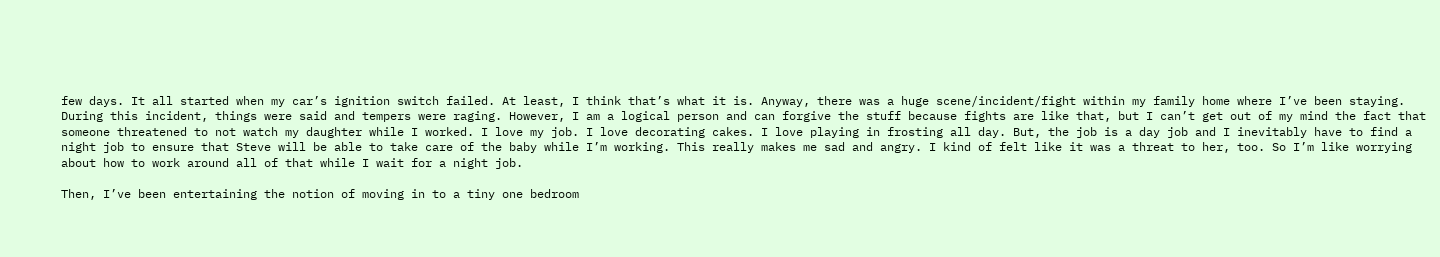few days. It all started when my car’s ignition switch failed. At least, I think that’s what it is. Anyway, there was a huge scene/incident/fight within my family home where I’ve been staying. During this incident, things were said and tempers were raging. However, I am a logical person and can forgive the stuff because fights are like that, but I can’t get out of my mind the fact that someone threatened to not watch my daughter while I worked. I love my job. I love decorating cakes. I love playing in frosting all day. But, the job is a day job and I inevitably have to find a night job to ensure that Steve will be able to take care of the baby while I’m working. This really makes me sad and angry. I kind of felt like it was a threat to her, too. So I’m like worrying about how to work around all of that while I wait for a night job.

Then, I’ve been entertaining the notion of moving in to a tiny one bedroom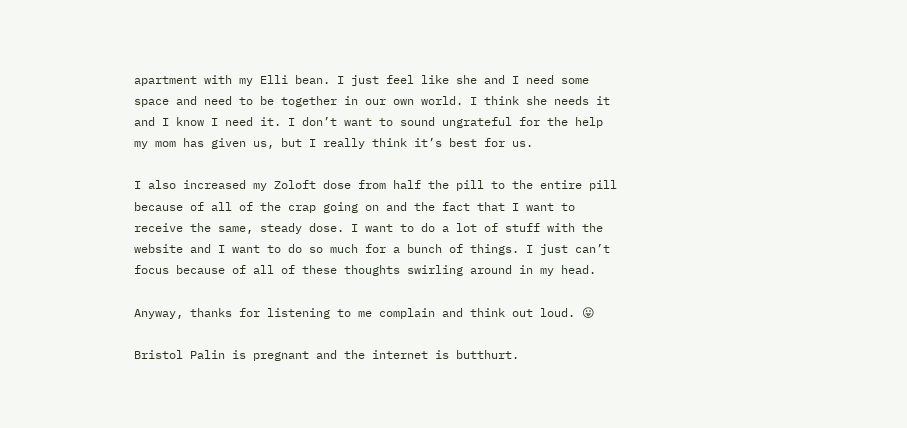apartment with my Elli bean. I just feel like she and I need some space and need to be together in our own world. I think she needs it and I know I need it. I don’t want to sound ungrateful for the help my mom has given us, but I really think it’s best for us.

I also increased my Zoloft dose from half the pill to the entire pill because of all of the crap going on and the fact that I want to receive the same, steady dose. I want to do a lot of stuff with the website and I want to do so much for a bunch of things. I just can’t focus because of all of these thoughts swirling around in my head.

Anyway, thanks for listening to me complain and think out loud. 😛

Bristol Palin is pregnant and the internet is butthurt.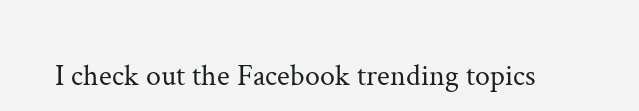I check out the Facebook trending topics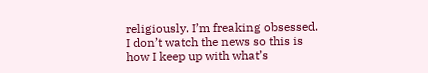religiously. I’m freaking obsessed. I don’t watch the news so this is how I keep up with what’s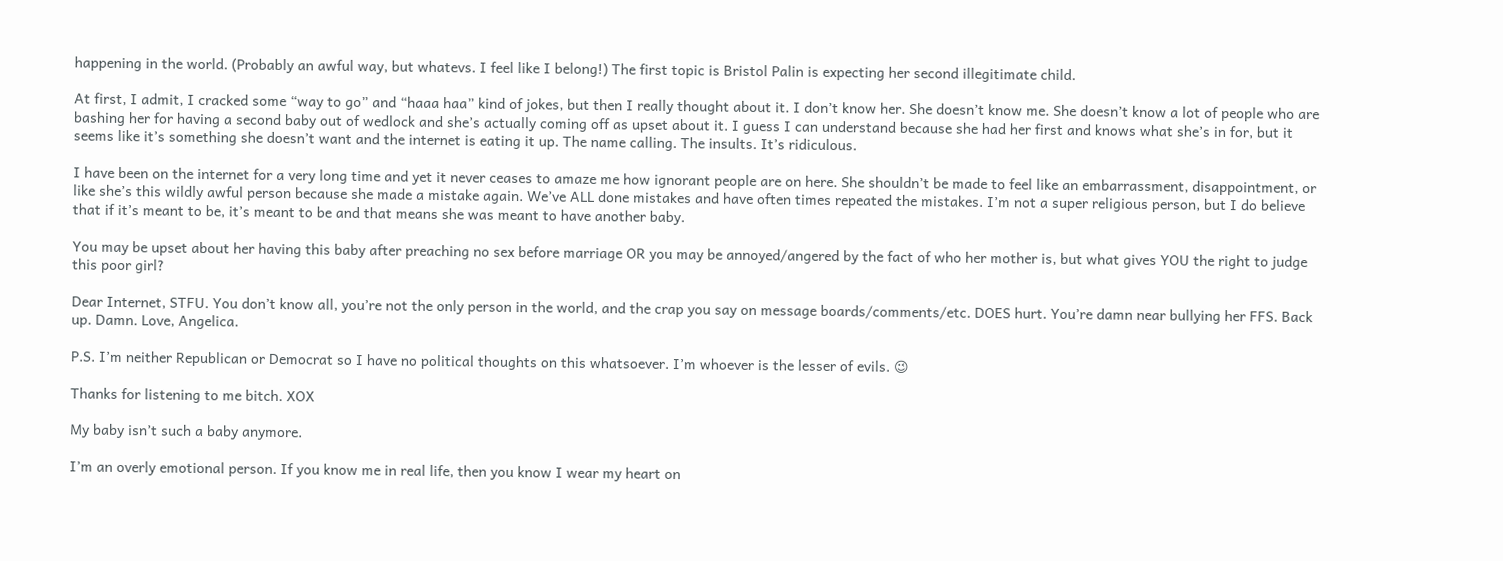happening in the world. (Probably an awful way, but whatevs. I feel like I belong!) The first topic is Bristol Palin is expecting her second illegitimate child.

At first, I admit, I cracked some “way to go” and “haaa haa” kind of jokes, but then I really thought about it. I don’t know her. She doesn’t know me. She doesn’t know a lot of people who are bashing her for having a second baby out of wedlock and she’s actually coming off as upset about it. I guess I can understand because she had her first and knows what she’s in for, but it seems like it’s something she doesn’t want and the internet is eating it up. The name calling. The insults. It’s ridiculous.

I have been on the internet for a very long time and yet it never ceases to amaze me how ignorant people are on here. She shouldn’t be made to feel like an embarrassment, disappointment, or like she’s this wildly awful person because she made a mistake again. We’ve ALL done mistakes and have often times repeated the mistakes. I’m not a super religious person, but I do believe that if it’s meant to be, it’s meant to be and that means she was meant to have another baby.

You may be upset about her having this baby after preaching no sex before marriage OR you may be annoyed/angered by the fact of who her mother is, but what gives YOU the right to judge this poor girl?

Dear Internet, STFU. You don’t know all, you’re not the only person in the world, and the crap you say on message boards/comments/etc. DOES hurt. You’re damn near bullying her FFS. Back up. Damn. Love, Angelica.

P.S. I’m neither Republican or Democrat so I have no political thoughts on this whatsoever. I’m whoever is the lesser of evils. 😉

Thanks for listening to me bitch. XOX

My baby isn’t such a baby anymore.

I’m an overly emotional person. If you know me in real life, then you know I wear my heart on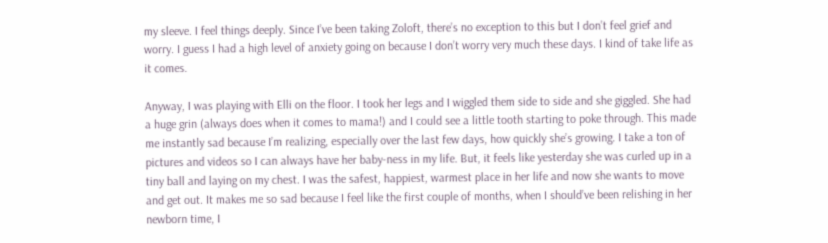my sleeve. I feel things deeply. Since I’ve been taking Zoloft, there’s no exception to this but I don’t feel grief and worry. I guess I had a high level of anxiety going on because I don’t worry very much these days. I kind of take life as it comes.

Anyway, I was playing with Elli on the floor. I took her legs and I wiggled them side to side and she giggled. She had a huge grin (always does when it comes to mama!) and I could see a little tooth starting to poke through. This made me instantly sad because I’m realizing, especially over the last few days, how quickly she’s growing. I take a ton of pictures and videos so I can always have her baby-ness in my life. But, it feels like yesterday she was curled up in a tiny ball and laying on my chest. I was the safest, happiest, warmest place in her life and now she wants to move and get out. It makes me so sad because I feel like the first couple of months, when I should’ve been relishing in her newborn time, I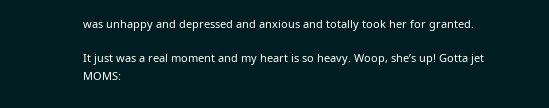was unhappy and depressed and anxious and totally took her for granted.

It just was a real moment and my heart is so heavy. Woop, she’s up! Gotta jet  MOMS: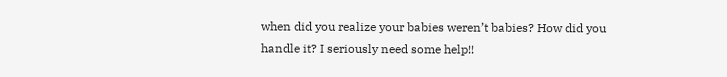when did you realize your babies weren’t babies? How did you handle it? I seriously need some help!!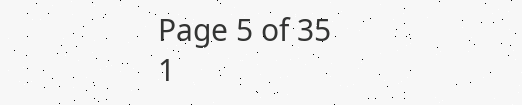Page 5 of 35
1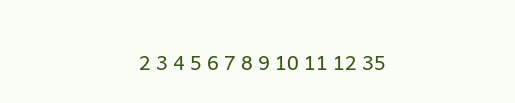2 3 4 5 6 7 8 9 10 11 12 35